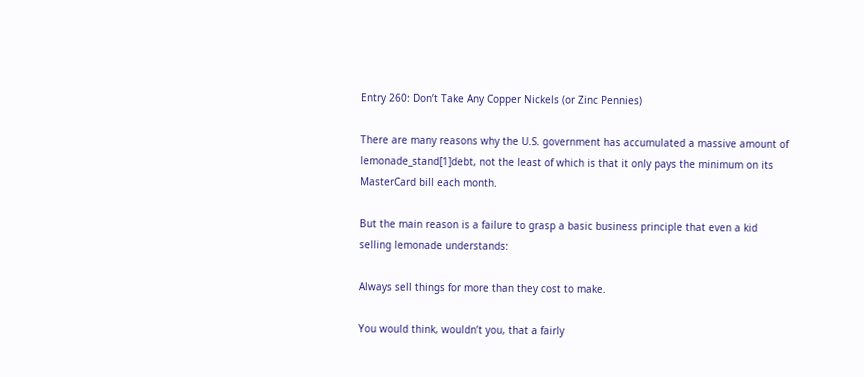Entry 260: Don’t Take Any Copper Nickels (or Zinc Pennies)

There are many reasons why the U.S. government has accumulated a massive amount of lemonade_stand[1]debt, not the least of which is that it only pays the minimum on its MasterCard bill each month.

But the main reason is a failure to grasp a basic business principle that even a kid selling lemonade understands:

Always sell things for more than they cost to make.

You would think, wouldn’t you, that a fairly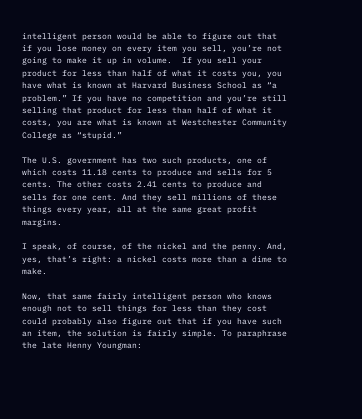intelligent person would be able to figure out that if you lose money on every item you sell, you’re not going to make it up in volume.  If you sell your product for less than half of what it costs you, you have what is known at Harvard Business School as “a problem.” If you have no competition and you’re still selling that product for less than half of what it costs, you are what is known at Westchester Community College as “stupid.”

The U.S. government has two such products, one of which costs 11.18 cents to produce and sells for 5 cents. The other costs 2.41 cents to produce and sells for one cent. And they sell millions of these things every year, all at the same great profit margins.

I speak, of course, of the nickel and the penny. And, yes, that’s right: a nickel costs more than a dime to make.

Now, that same fairly intelligent person who knows enough not to sell things for less than they cost could probably also figure out that if you have such an item, the solution is fairly simple. To paraphrase the late Henny Youngman: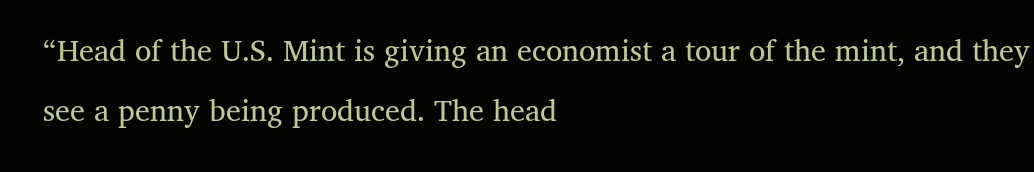“Head of the U.S. Mint is giving an economist a tour of the mint, and they see a penny being produced. The head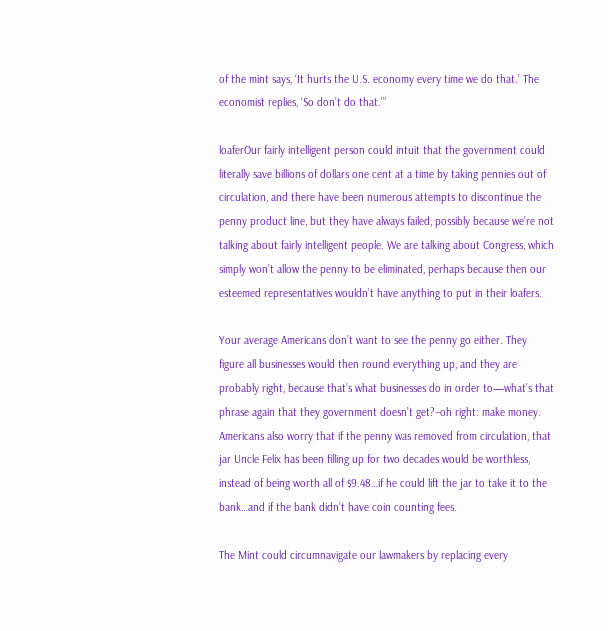of the mint says, ‘It hurts the U.S. economy every time we do that.’ The economist replies, ‘So don’t do that.’”

loaferOur fairly intelligent person could intuit that the government could literally save billions of dollars one cent at a time by taking pennies out of circulation, and there have been numerous attempts to discontinue the penny product line, but they have always failed, possibly because we’re not talking about fairly intelligent people. We are talking about Congress, which simply won’t allow the penny to be eliminated, perhaps because then our esteemed representatives wouldn’t have anything to put in their loafers.

Your average Americans don’t want to see the penny go either. They figure all businesses would then round everything up, and they are probably right, because that’s what businesses do in order to—what’s that phrase again that they government doesn’t get?–oh right: make money. Americans also worry that if the penny was removed from circulation, that jar Uncle Felix has been filling up for two decades would be worthless, instead of being worth all of $9.48…if he could lift the jar to take it to the bank…and if the bank didn’t have coin counting fees.

The Mint could circumnavigate our lawmakers by replacing every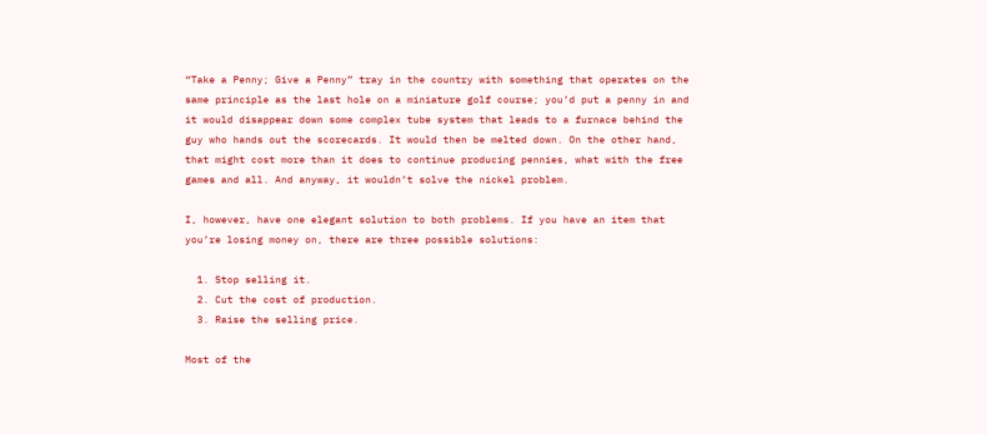“Take a Penny; Give a Penny” tray in the country with something that operates on the same principle as the last hole on a miniature golf course; you’d put a penny in and it would disappear down some complex tube system that leads to a furnace behind the guy who hands out the scorecards. It would then be melted down. On the other hand, that might cost more than it does to continue producing pennies, what with the free games and all. And anyway, it wouldn’t solve the nickel problem.

I, however, have one elegant solution to both problems. If you have an item that you’re losing money on, there are three possible solutions:

  1. Stop selling it.
  2. Cut the cost of production.
  3. Raise the selling price.

Most of the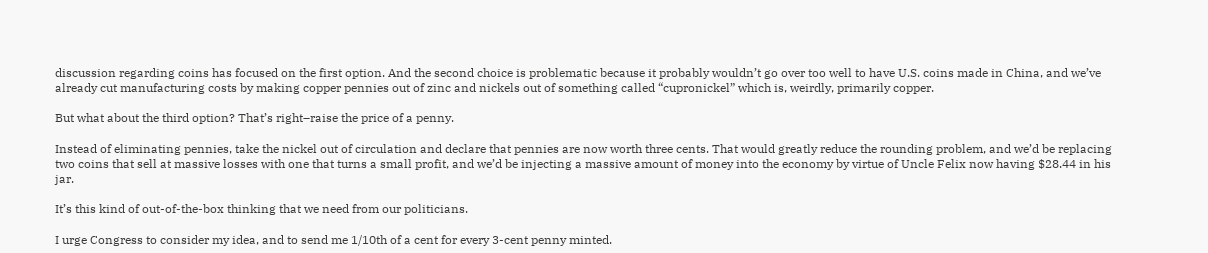discussion regarding coins has focused on the first option. And the second choice is problematic because it probably wouldn’t go over too well to have U.S. coins made in China, and we’ve already cut manufacturing costs by making copper pennies out of zinc and nickels out of something called “cupronickel” which is, weirdly, primarily copper.

But what about the third option? That’s right–raise the price of a penny.

Instead of eliminating pennies, take the nickel out of circulation and declare that pennies are now worth three cents. That would greatly reduce the rounding problem, and we’d be replacing two coins that sell at massive losses with one that turns a small profit, and we’d be injecting a massive amount of money into the economy by virtue of Uncle Felix now having $28.44 in his jar.

It’s this kind of out-of-the-box thinking that we need from our politicians.

I urge Congress to consider my idea, and to send me 1/10th of a cent for every 3-cent penny minted.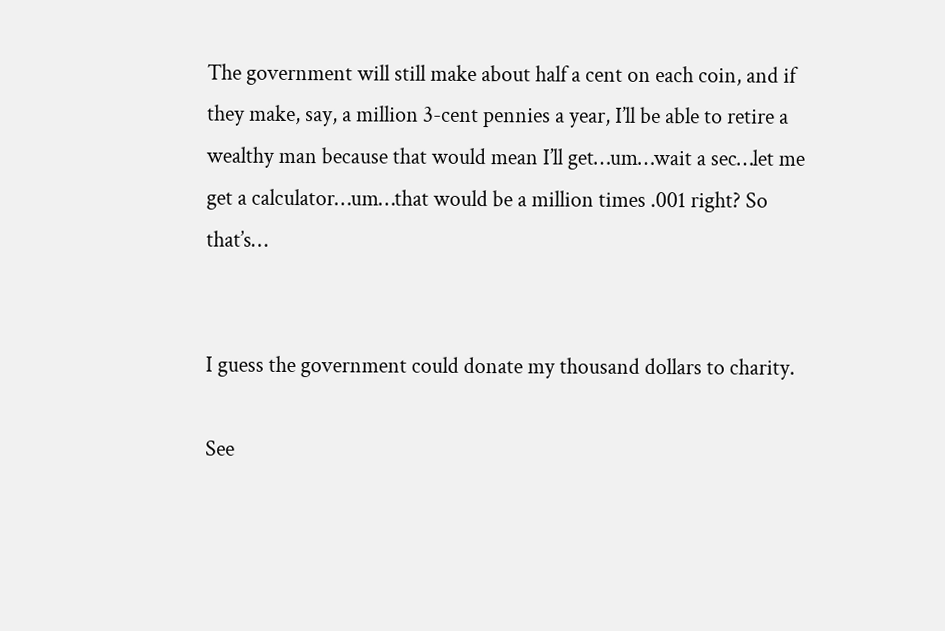The government will still make about half a cent on each coin, and if they make, say, a million 3-cent pennies a year, I’ll be able to retire a wealthy man because that would mean I’ll get…um…wait a sec…let me get a calculator…um…that would be a million times .001 right? So that’s…


I guess the government could donate my thousand dollars to charity.

See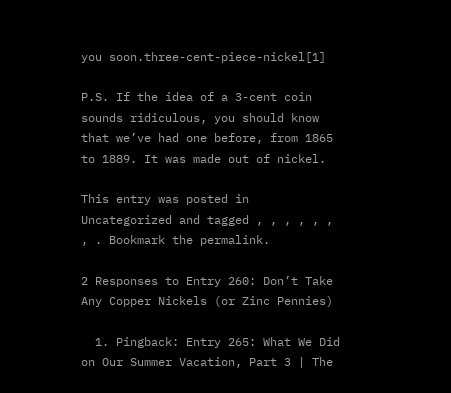you soon.three-cent-piece-nickel[1]

P.S. If the idea of a 3-cent coin sounds ridiculous, you should know that we’ve had one before, from 1865 to 1889. It was made out of nickel.

This entry was posted in Uncategorized and tagged , , , , , , , . Bookmark the permalink.

2 Responses to Entry 260: Don’t Take Any Copper Nickels (or Zinc Pennies)

  1. Pingback: Entry 265: What We Did on Our Summer Vacation, Part 3 | The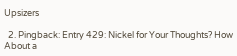Upsizers

  2. Pingback: Entry 429: Nickel for Your Thoughts? How About a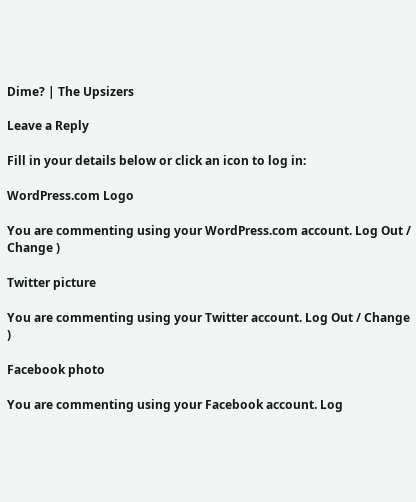Dime? | The Upsizers

Leave a Reply

Fill in your details below or click an icon to log in:

WordPress.com Logo

You are commenting using your WordPress.com account. Log Out / Change )

Twitter picture

You are commenting using your Twitter account. Log Out / Change )

Facebook photo

You are commenting using your Facebook account. Log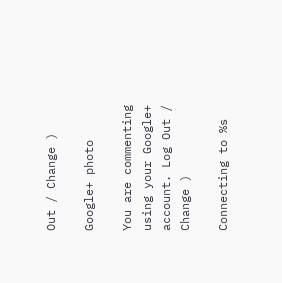Out / Change )

Google+ photo

You are commenting using your Google+ account. Log Out / Change )

Connecting to %s